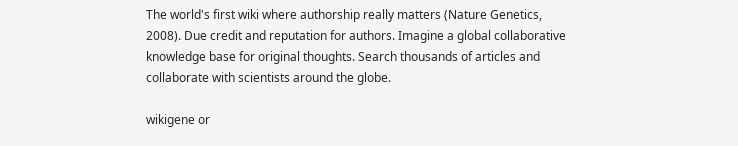The world's first wiki where authorship really matters (Nature Genetics, 2008). Due credit and reputation for authors. Imagine a global collaborative knowledge base for original thoughts. Search thousands of articles and collaborate with scientists around the globe.

wikigene or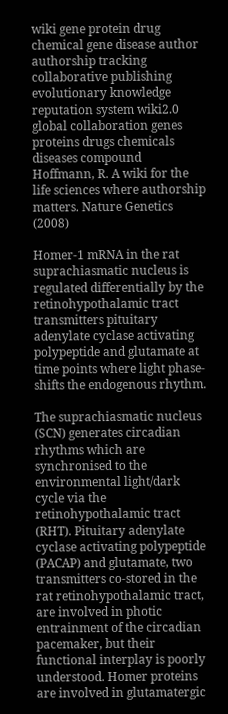wiki gene protein drug chemical gene disease author authorship tracking collaborative publishing evolutionary knowledge reputation system wiki2.0 global collaboration genes proteins drugs chemicals diseases compound
Hoffmann, R. A wiki for the life sciences where authorship matters. Nature Genetics (2008)

Homer-1 mRNA in the rat suprachiasmatic nucleus is regulated differentially by the retinohypothalamic tract transmitters pituitary adenylate cyclase activating polypeptide and glutamate at time points where light phase-shifts the endogenous rhythm.

The suprachiasmatic nucleus (SCN) generates circadian rhythms which are synchronised to the environmental light/dark cycle via the retinohypothalamic tract (RHT). Pituitary adenylate cyclase activating polypeptide (PACAP) and glutamate, two transmitters co-stored in the rat retinohypothalamic tract, are involved in photic entrainment of the circadian pacemaker, but their functional interplay is poorly understood. Homer proteins are involved in glutamatergic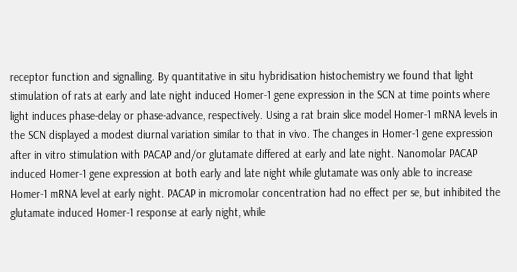receptor function and signalling. By quantitative in situ hybridisation histochemistry we found that light stimulation of rats at early and late night induced Homer-1 gene expression in the SCN at time points where light induces phase-delay or phase-advance, respectively. Using a rat brain slice model Homer-1 mRNA levels in the SCN displayed a modest diurnal variation similar to that in vivo. The changes in Homer-1 gene expression after in vitro stimulation with PACAP and/or glutamate differed at early and late night. Nanomolar PACAP induced Homer-1 gene expression at both early and late night while glutamate was only able to increase Homer-1 mRNA level at early night. PACAP in micromolar concentration had no effect per se, but inhibited the glutamate induced Homer-1 response at early night, while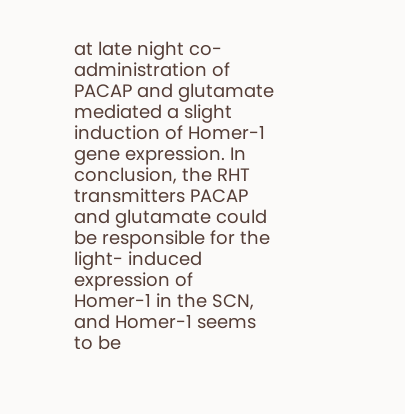at late night co-administration of PACAP and glutamate mediated a slight induction of Homer-1 gene expression. In conclusion, the RHT transmitters PACAP and glutamate could be responsible for the light- induced expression of Homer-1 in the SCN, and Homer-1 seems to be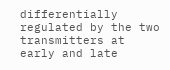differentially regulated by the two transmitters at early and late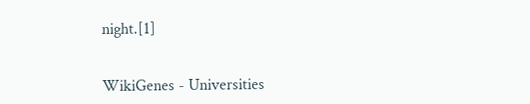night.[1]


WikiGenes - Universities